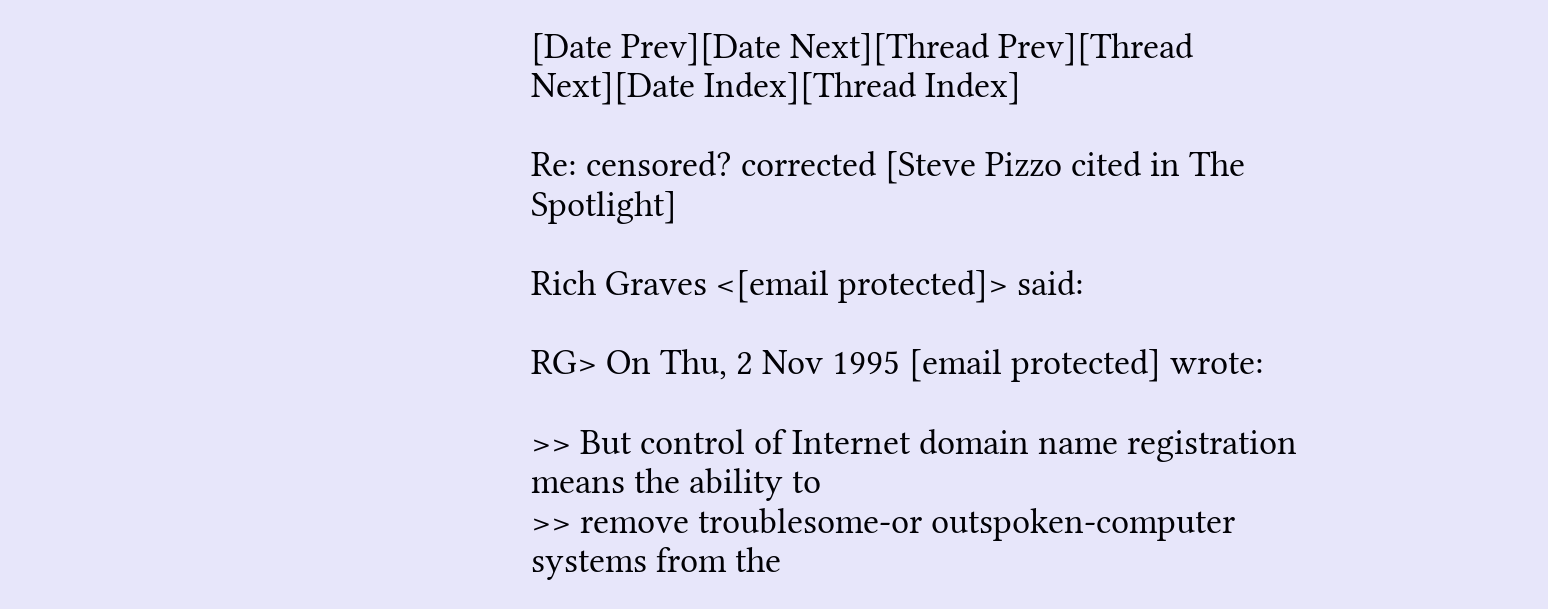[Date Prev][Date Next][Thread Prev][Thread Next][Date Index][Thread Index]

Re: censored? corrected [Steve Pizzo cited in The Spotlight]

Rich Graves <[email protected]> said:

RG> On Thu, 2 Nov 1995 [email protected] wrote:

>> But control of Internet domain name registration means the ability to
>> remove troublesome-or outspoken-computer systems from the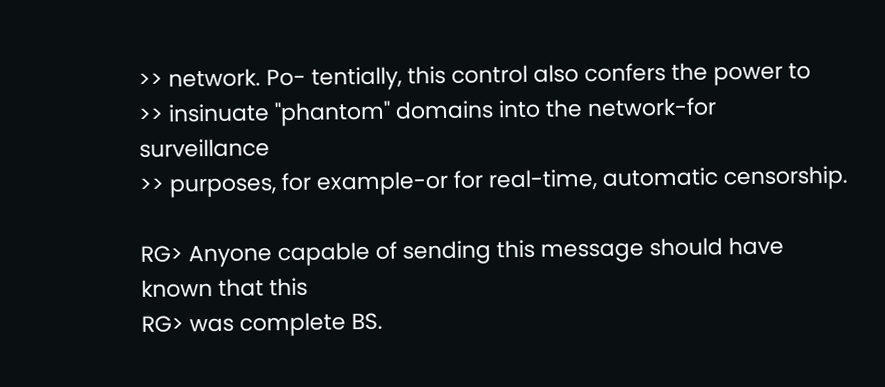>> network. Po- tentially, this control also confers the power to
>> insinuate "phantom" domains into the network-for surveillance
>> purposes, for example-or for real-time, automatic censorship.

RG> Anyone capable of sending this message should have known that this
RG> was complete BS.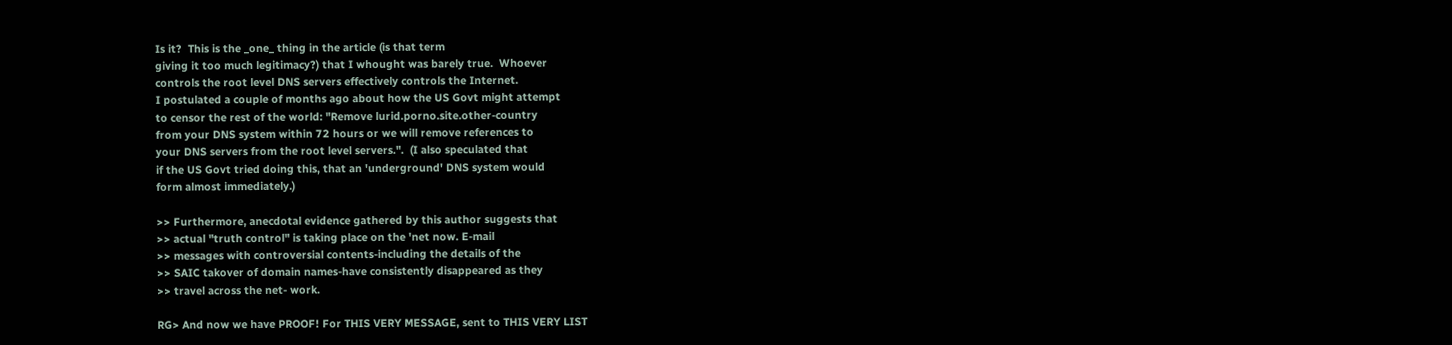Is it?  This is the _one_ thing in the article (is that term
giving it too much legitimacy?) that I whought was barely true.  Whoever
controls the root level DNS servers effectively controls the Internet.
I postulated a couple of months ago about how the US Govt might attempt
to censor the rest of the world: "Remove lurid.porno.site.other-country
from your DNS system within 72 hours or we will remove references to
your DNS servers from the root level servers.".  (I also speculated that
if the US Govt tried doing this, that an 'underground' DNS system would
form almost immediately.)

>> Furthermore, anecdotal evidence gathered by this author suggests that
>> actual "truth control" is taking place on the 'net now. E-mail
>> messages with controversial contents-including the details of the
>> SAIC takover of domain names-have consistently disappeared as they
>> travel across the net- work.

RG> And now we have PROOF! For THIS VERY MESSAGE, sent to THIS VERY LIST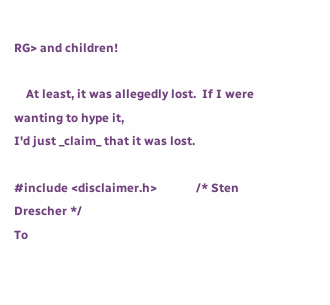RG> and children!

    At least, it was allegedly lost.  If I were wanting to hype it,
I'd just _claim_ that it was lost.

#include <disclaimer.h>             /* Sten Drescher */
To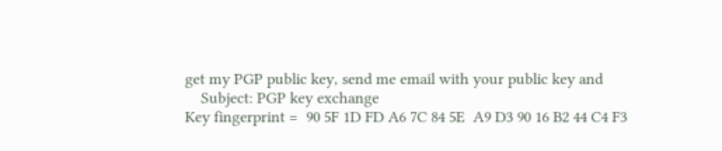get my PGP public key, send me email with your public key and
    Subject: PGP key exchange
Key fingerprint =  90 5F 1D FD A6 7C 84 5E  A9 D3 90 16 B2 44 C4 F3